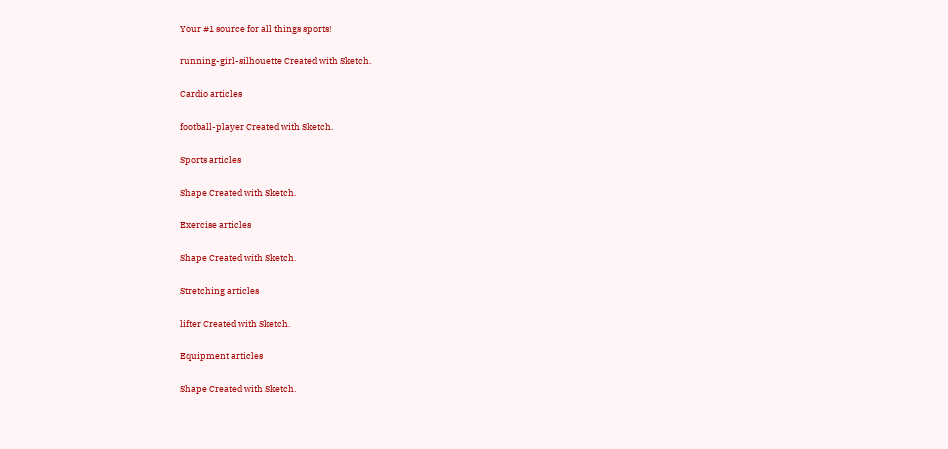Your #1 source for all things sports!

running-girl-silhouette Created with Sketch.

Cardio articles

football-player Created with Sketch.

Sports articles

Shape Created with Sketch.

Exercise articles

Shape Created with Sketch.

Stretching articles

lifter Created with Sketch.

Equipment articles

Shape Created with Sketch.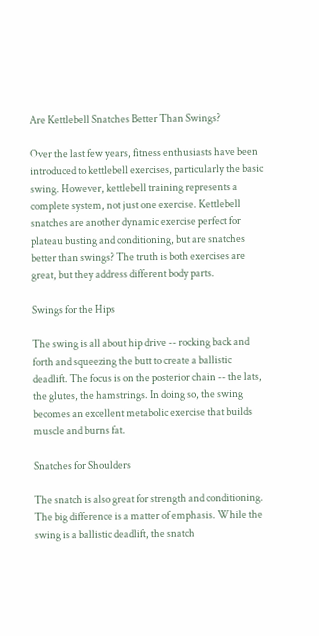Are Kettlebell Snatches Better Than Swings?

Over the last few years, fitness enthusiasts have been introduced to kettlebell exercises, particularly the basic swing. However, kettlebell training represents a complete system, not just one exercise. Kettlebell snatches are another dynamic exercise perfect for plateau busting and conditioning, but are snatches better than swings? The truth is both exercises are great, but they address different body parts.

Swings for the Hips

The swing is all about hip drive -- rocking back and forth and squeezing the butt to create a ballistic deadlift. The focus is on the posterior chain -- the lats, the glutes, the hamstrings. In doing so, the swing becomes an excellent metabolic exercise that builds muscle and burns fat.

Snatches for Shoulders

The snatch is also great for strength and conditioning. The big difference is a matter of emphasis. While the swing is a ballistic deadlift, the snatch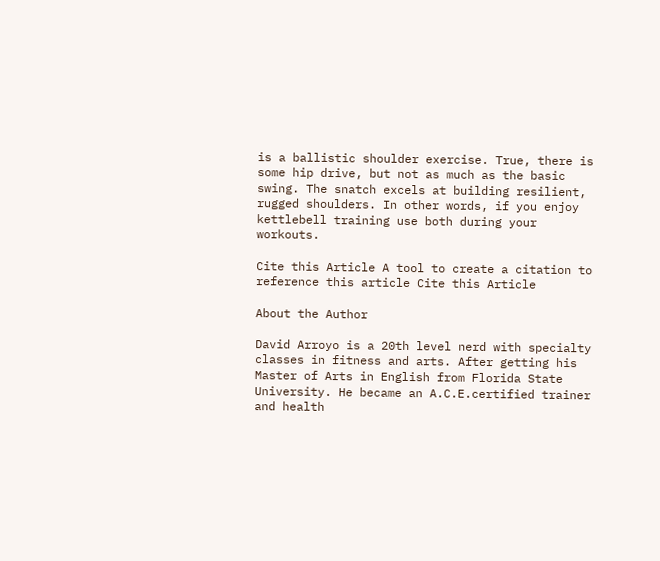is a ballistic shoulder exercise. True, there is some hip drive, but not as much as the basic swing. The snatch excels at building resilient, rugged shoulders. In other words, if you enjoy kettlebell training use both during your workouts.

Cite this Article A tool to create a citation to reference this article Cite this Article

About the Author

David Arroyo is a 20th level nerd with specialty classes in fitness and arts. After getting his Master of Arts in English from Florida State University. He became an A.C.E.certified trainer and health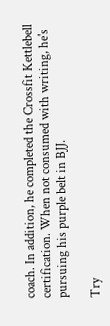coach. In addition, he completed the Crossfit Kettlebell certification. When not consumed with writing, he's pursuing his purple belt in BJJ.

Try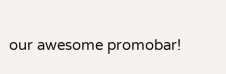our awesome promobar!